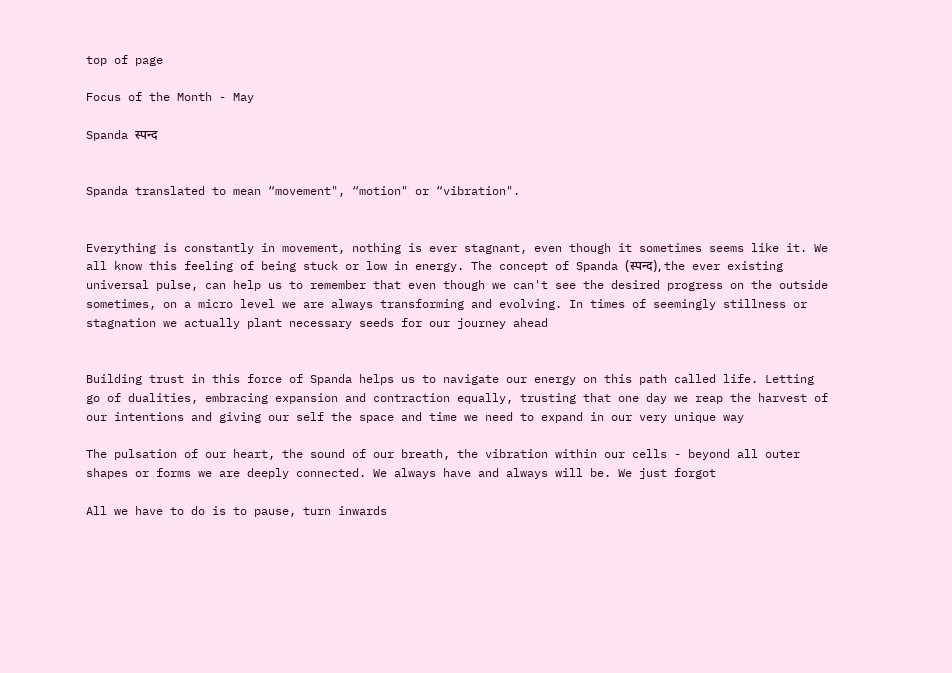top of page

Focus of the Month - May

Spanda स्पन्द


Spanda translated to mean “movement", “motion" or “vibration".


Everything is constantly in movement, nothing is ever stagnant, even though it sometimes seems like it. We all know this feeling of being stuck or low in energy. The concept of Spanda (स्पन्द), the ever existing universal pulse, can help us to remember that even though we can't see the desired progress on the outside sometimes, on a micro level we are always transforming and evolving. In times of seemingly stillness or stagnation we actually plant necessary seeds for our journey ahead


Building trust in this force of Spanda helps us to navigate our energy on this path called life. Letting go of dualities, embracing expansion and contraction equally, trusting that one day we reap the harvest of our intentions and giving our self the space and time we need to expand in our very unique way

The pulsation of our heart, the sound of our breath, the vibration within our cells - beyond all outer shapes or forms we are deeply connected. We always have and always will be. We just forgot

All we have to do is to pause, turn inwards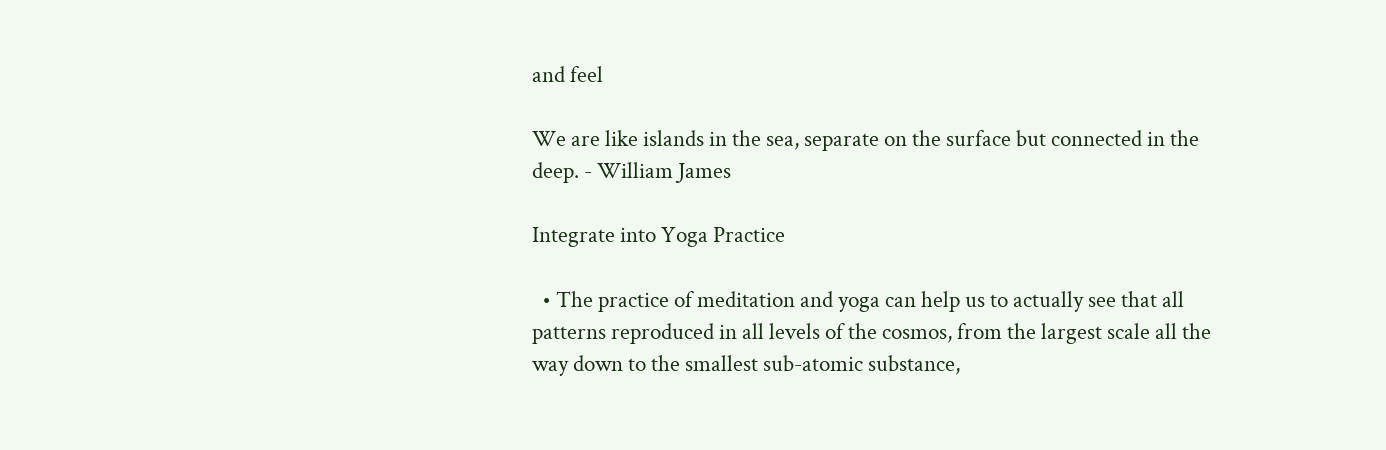and feel

We are like islands in the sea, separate on the surface but connected in the deep. - William James

Integrate into Yoga Practice

  • The practice of meditation and yoga can help us to actually see that all patterns reproduced in all levels of the cosmos, from the largest scale all the way down to the smallest sub-atomic substance,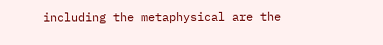including the metaphysical are the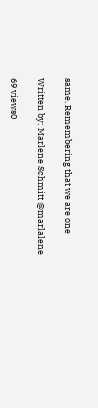same. Remembering that we are one

Written by: Marlene Schmitt @marlalene

69 views0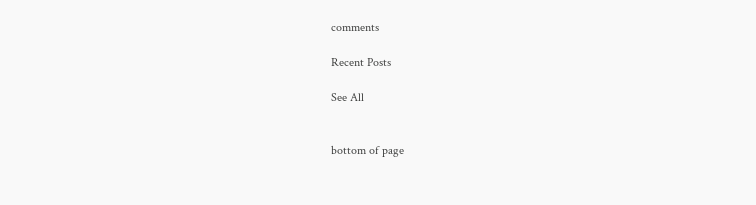comments

Recent Posts

See All


bottom of page